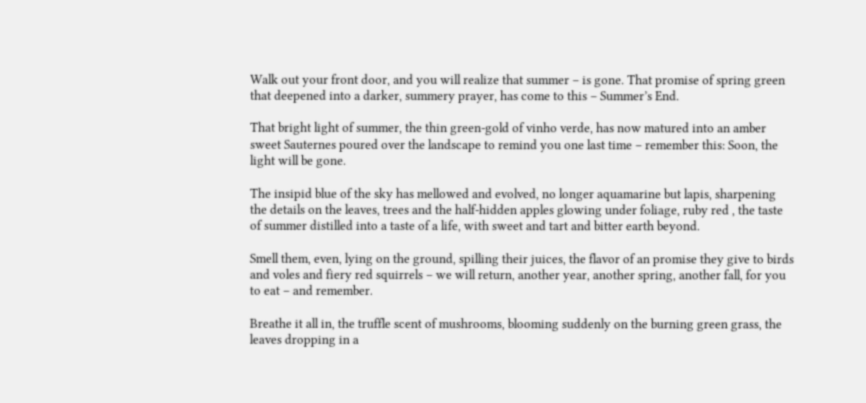Walk out your front door, and you will realize that summer – is gone. That promise of spring green that deepened into a darker, summery prayer, has come to this – Summer’s End.

That bright light of summer, the thin green-gold of vinho verde, has now matured into an amber sweet Sauternes poured over the landscape to remind you one last time – remember this: Soon, the light will be gone.

The insipid blue of the sky has mellowed and evolved, no longer aquamarine but lapis, sharpening the details on the leaves, trees and the half-hidden apples glowing under foliage, ruby red , the taste of summer distilled into a taste of a life, with sweet and tart and bitter earth beyond.

Smell them, even, lying on the ground, spilling their juices, the flavor of an promise they give to birds and voles and fiery red squirrels – we will return, another year, another spring, another fall, for you to eat – and remember.

Breathe it all in, the truffle scent of mushrooms, blooming suddenly on the burning green grass, the leaves dropping in a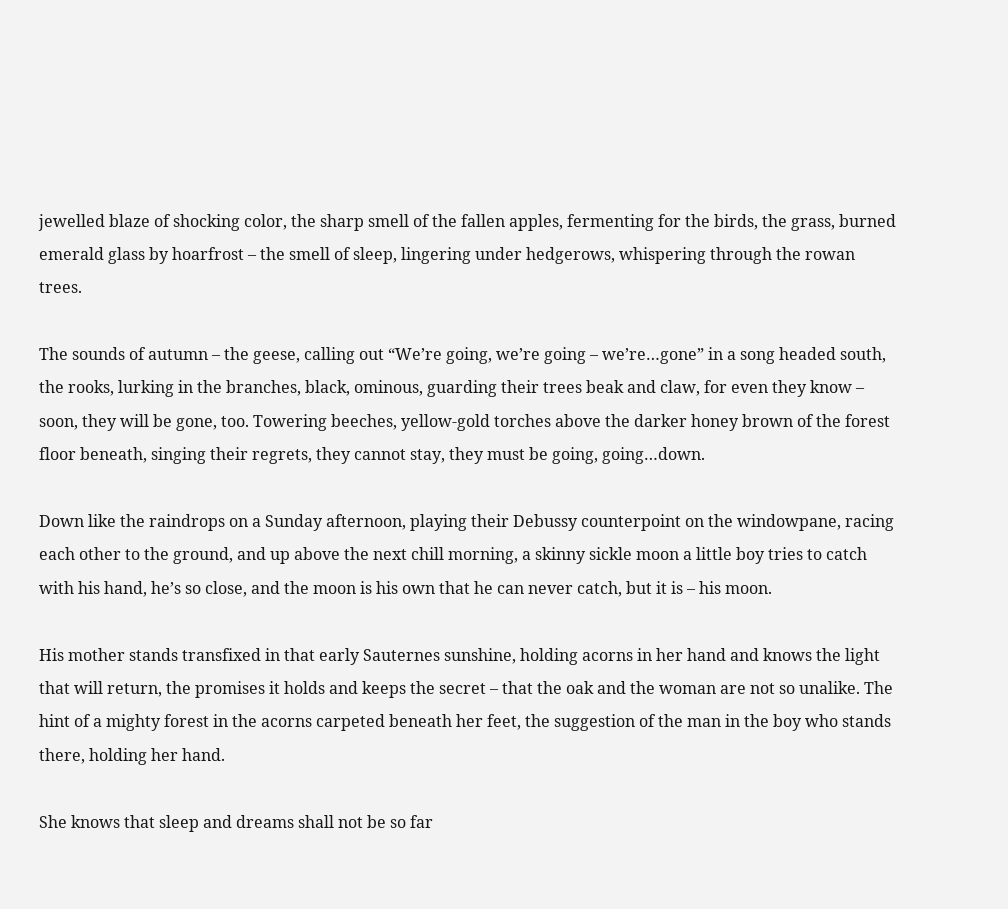jewelled blaze of shocking color, the sharp smell of the fallen apples, fermenting for the birds, the grass, burned emerald glass by hoarfrost – the smell of sleep, lingering under hedgerows, whispering through the rowan trees.

The sounds of autumn – the geese, calling out “We’re going, we’re going – we’re…gone” in a song headed south, the rooks, lurking in the branches, black, ominous, guarding their trees beak and claw, for even they know – soon, they will be gone, too. Towering beeches, yellow-gold torches above the darker honey brown of the forest floor beneath, singing their regrets, they cannot stay, they must be going, going…down.

Down like the raindrops on a Sunday afternoon, playing their Debussy counterpoint on the windowpane, racing each other to the ground, and up above the next chill morning, a skinny sickle moon a little boy tries to catch with his hand, he’s so close, and the moon is his own that he can never catch, but it is – his moon.

His mother stands transfixed in that early Sauternes sunshine, holding acorns in her hand and knows the light that will return, the promises it holds and keeps the secret – that the oak and the woman are not so unalike. The hint of a mighty forest in the acorns carpeted beneath her feet, the suggestion of the man in the boy who stands there, holding her hand.

She knows that sleep and dreams shall not be so far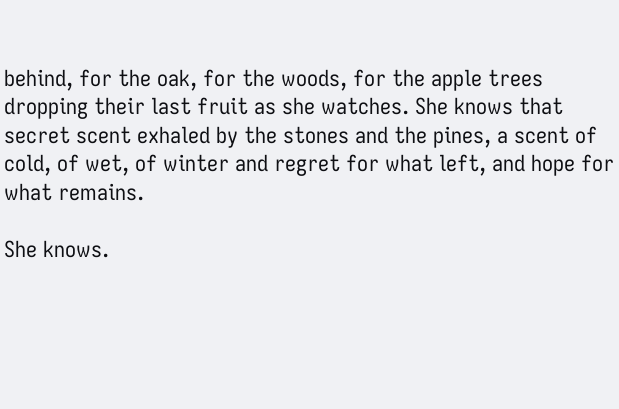behind, for the oak, for the woods, for the apple trees dropping their last fruit as she watches. She knows that secret scent exhaled by the stones and the pines, a scent of cold, of wet, of winter and regret for what left, and hope for what remains.

She knows.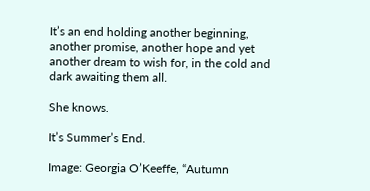It’s an end holding another beginning, another promise, another hope and yet another dream to wish for, in the cold and dark awaiting them all.

She knows.

It’s Summer’s End.

Image: Georgia O’Keeffe, “Autumn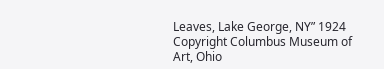Leaves, Lake George, NY” 1924
Copyright Columbus Museum of Art, Ohio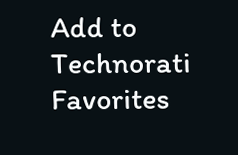Add to Technorati Favorites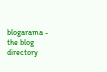blogarama - the blog directory